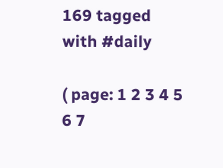169 tagged with #daily

( page: 1 2 3 4 5 6 7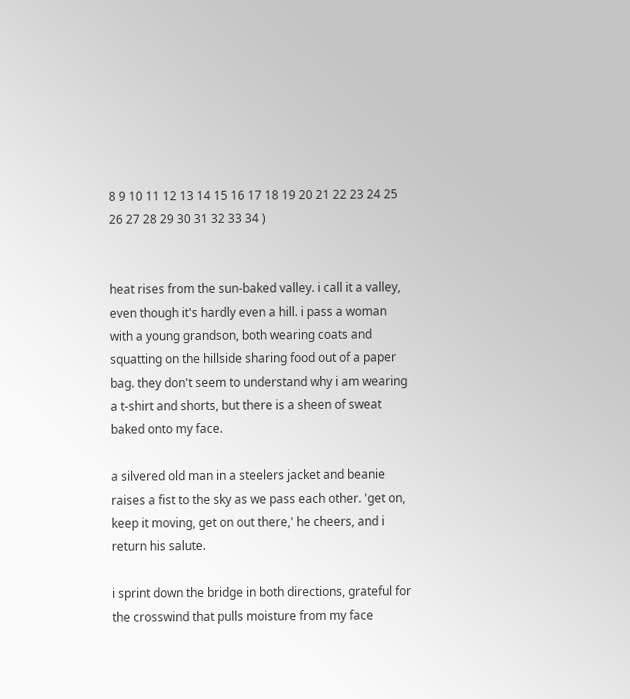8 9 10 11 12 13 14 15 16 17 18 19 20 21 22 23 24 25 26 27 28 29 30 31 32 33 34 )


heat rises from the sun-baked valley. i call it a valley, even though it's hardly even a hill. i pass a woman with a young grandson, both wearing coats and squatting on the hillside sharing food out of a paper bag. they don't seem to understand why i am wearing a t-shirt and shorts, but there is a sheen of sweat baked onto my face.

a silvered old man in a steelers jacket and beanie raises a fist to the sky as we pass each other. 'get on, keep it moving, get on out there,' he cheers, and i return his salute.

i sprint down the bridge in both directions, grateful for the crosswind that pulls moisture from my face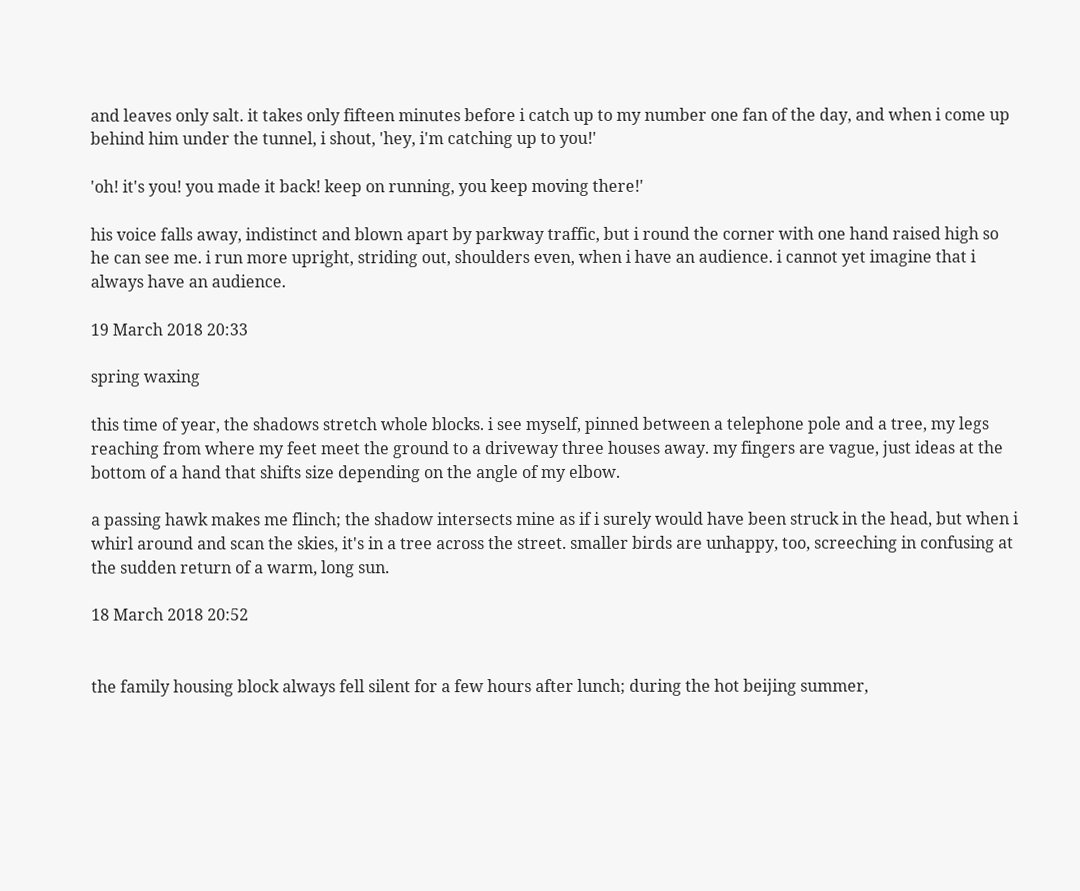and leaves only salt. it takes only fifteen minutes before i catch up to my number one fan of the day, and when i come up behind him under the tunnel, i shout, 'hey, i'm catching up to you!'

'oh! it's you! you made it back! keep on running, you keep moving there!'

his voice falls away, indistinct and blown apart by parkway traffic, but i round the corner with one hand raised high so he can see me. i run more upright, striding out, shoulders even, when i have an audience. i cannot yet imagine that i always have an audience.

19 March 2018 20:33

spring waxing

this time of year, the shadows stretch whole blocks. i see myself, pinned between a telephone pole and a tree, my legs reaching from where my feet meet the ground to a driveway three houses away. my fingers are vague, just ideas at the bottom of a hand that shifts size depending on the angle of my elbow.

a passing hawk makes me flinch; the shadow intersects mine as if i surely would have been struck in the head, but when i whirl around and scan the skies, it's in a tree across the street. smaller birds are unhappy, too, screeching in confusing at the sudden return of a warm, long sun.

18 March 2018 20:52


the family housing block always fell silent for a few hours after lunch; during the hot beijing summer,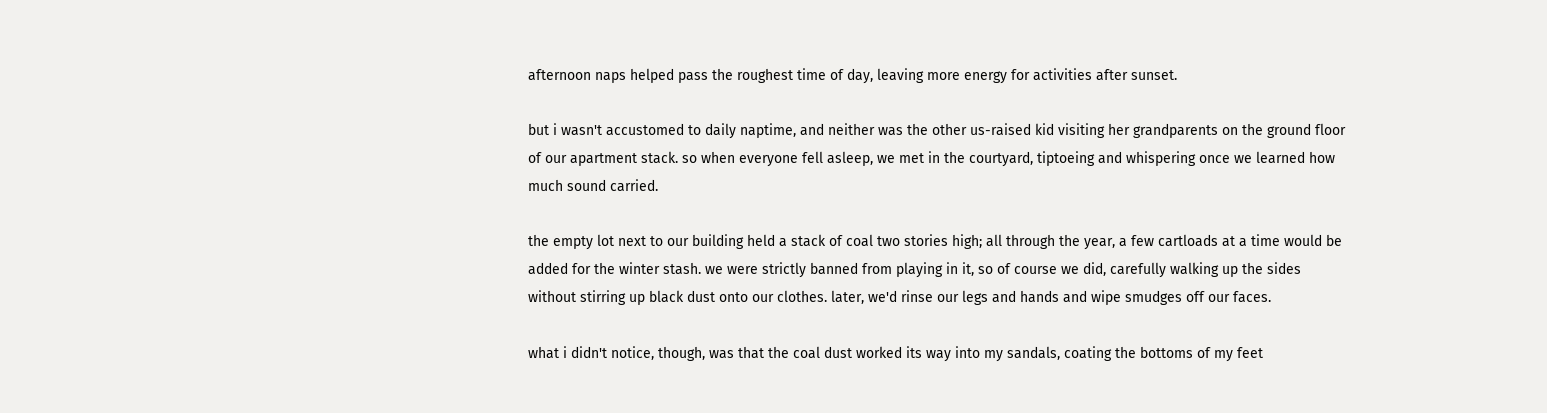afternoon naps helped pass the roughest time of day, leaving more energy for activities after sunset.

but i wasn't accustomed to daily naptime, and neither was the other us-raised kid visiting her grandparents on the ground floor of our apartment stack. so when everyone fell asleep, we met in the courtyard, tiptoeing and whispering once we learned how much sound carried.

the empty lot next to our building held a stack of coal two stories high; all through the year, a few cartloads at a time would be added for the winter stash. we were strictly banned from playing in it, so of course we did, carefully walking up the sides without stirring up black dust onto our clothes. later, we'd rinse our legs and hands and wipe smudges off our faces.

what i didn't notice, though, was that the coal dust worked its way into my sandals, coating the bottoms of my feet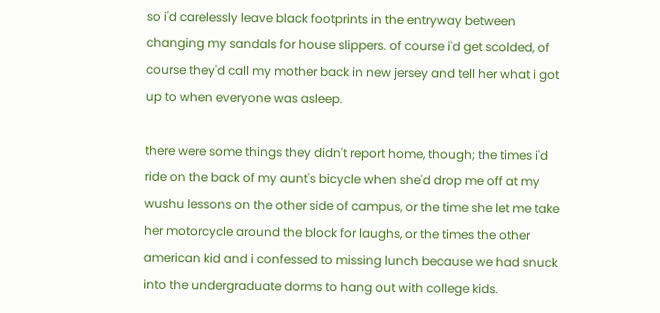so i'd carelessly leave black footprints in the entryway between changing my sandals for house slippers. of course i'd get scolded, of course they'd call my mother back in new jersey and tell her what i got up to when everyone was asleep.

there were some things they didn't report home, though; the times i'd ride on the back of my aunt's bicycle when she'd drop me off at my wushu lessons on the other side of campus, or the time she let me take her motorcycle around the block for laughs, or the times the other american kid and i confessed to missing lunch because we had snuck into the undergraduate dorms to hang out with college kids.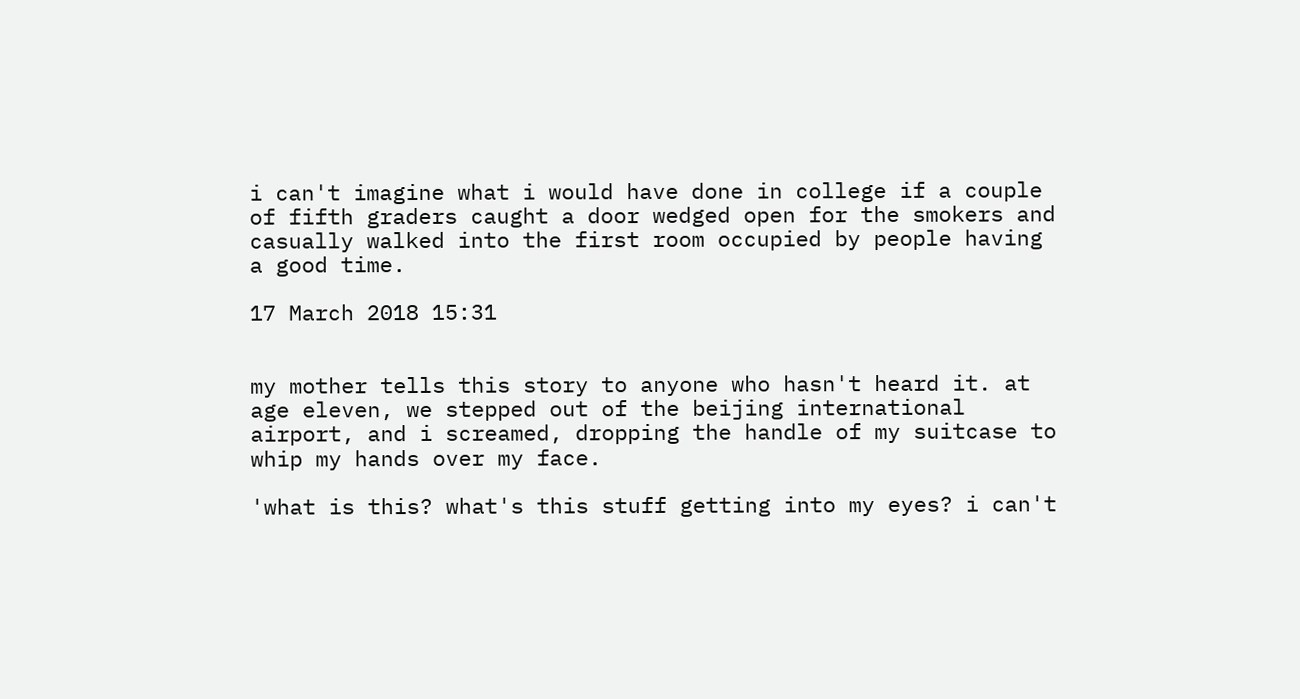i can't imagine what i would have done in college if a couple of fifth graders caught a door wedged open for the smokers and casually walked into the first room occupied by people having a good time.

17 March 2018 15:31


my mother tells this story to anyone who hasn't heard it. at age eleven, we stepped out of the beijing international airport, and i screamed, dropping the handle of my suitcase to whip my hands over my face.

'what is this? what's this stuff getting into my eyes? i can't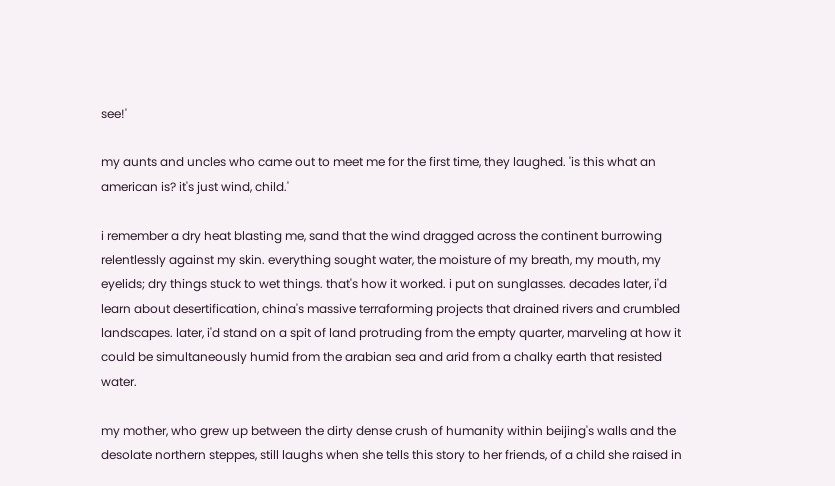see!'

my aunts and uncles who came out to meet me for the first time, they laughed. 'is this what an american is? it's just wind, child.'

i remember a dry heat blasting me, sand that the wind dragged across the continent burrowing relentlessly against my skin. everything sought water, the moisture of my breath, my mouth, my eyelids; dry things stuck to wet things. that's how it worked. i put on sunglasses. decades later, i'd learn about desertification, china's massive terraforming projects that drained rivers and crumbled landscapes. later, i'd stand on a spit of land protruding from the empty quarter, marveling at how it could be simultaneously humid from the arabian sea and arid from a chalky earth that resisted water.

my mother, who grew up between the dirty dense crush of humanity within beijing's walls and the desolate northern steppes, still laughs when she tells this story to her friends, of a child she raised in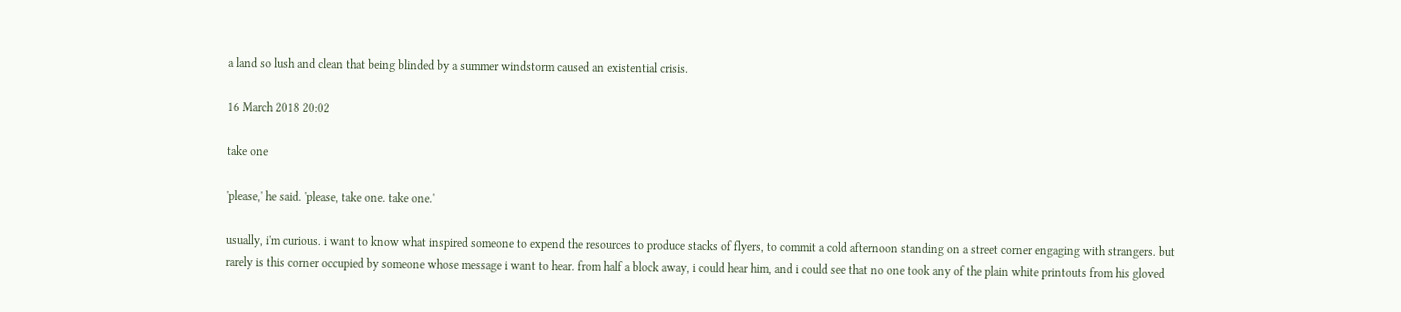a land so lush and clean that being blinded by a summer windstorm caused an existential crisis.

16 March 2018 20:02

take one

'please,' he said. 'please, take one. take one.'

usually, i'm curious. i want to know what inspired someone to expend the resources to produce stacks of flyers, to commit a cold afternoon standing on a street corner engaging with strangers. but rarely is this corner occupied by someone whose message i want to hear. from half a block away, i could hear him, and i could see that no one took any of the plain white printouts from his gloved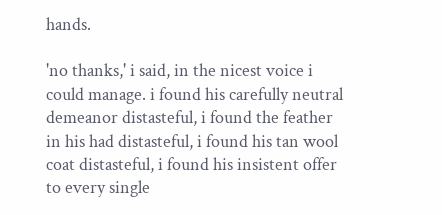hands.

'no thanks,' i said, in the nicest voice i could manage. i found his carefully neutral demeanor distasteful, i found the feather in his had distasteful, i found his tan wool coat distasteful, i found his insistent offer to every single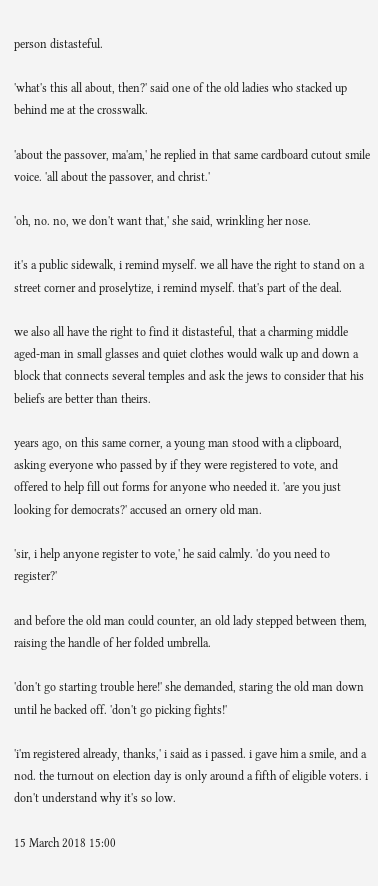person distasteful.

'what's this all about, then?' said one of the old ladies who stacked up behind me at the crosswalk.

'about the passover, ma'am,' he replied in that same cardboard cutout smile voice. 'all about the passover, and christ.'

'oh, no. no, we don't want that,' she said, wrinkling her nose.

it's a public sidewalk, i remind myself. we all have the right to stand on a street corner and proselytize, i remind myself. that's part of the deal.

we also all have the right to find it distasteful, that a charming middle aged-man in small glasses and quiet clothes would walk up and down a block that connects several temples and ask the jews to consider that his beliefs are better than theirs.

years ago, on this same corner, a young man stood with a clipboard, asking everyone who passed by if they were registered to vote, and offered to help fill out forms for anyone who needed it. 'are you just looking for democrats?' accused an ornery old man.

'sir, i help anyone register to vote,' he said calmly. 'do you need to register?'

and before the old man could counter, an old lady stepped between them, raising the handle of her folded umbrella.

'don't go starting trouble here!' she demanded, staring the old man down until he backed off. 'don't go picking fights!'

'i'm registered already, thanks,' i said as i passed. i gave him a smile, and a nod. the turnout on election day is only around a fifth of eligible voters. i don't understand why it's so low.

15 March 2018 15:00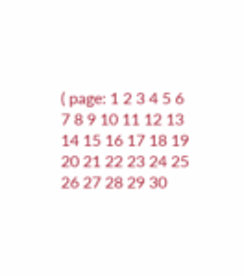( page: 1 2 3 4 5 6 7 8 9 10 11 12 13 14 15 16 17 18 19 20 21 22 23 24 25 26 27 28 29 30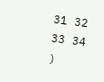31 32 33 34 )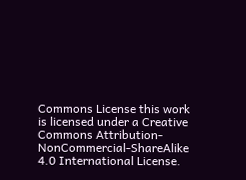Commons License this work is licensed under a Creative Commons Attribution-NonCommercial-ShareAlike 4.0 International License.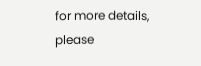for more details, please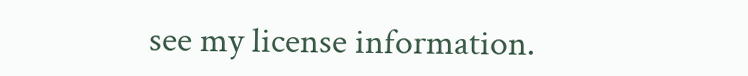see my license information.